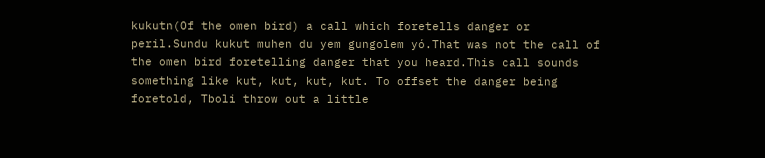kukutn(Of the omen bird) a call which foretells danger or peril.Sundu kukut muhen du yem gungolem yó.That was not the call of the omen bird foretelling danger that you heard.This call sounds something like kut, kut, kut, kut. To offset the danger being foretold, Tboli throw out a little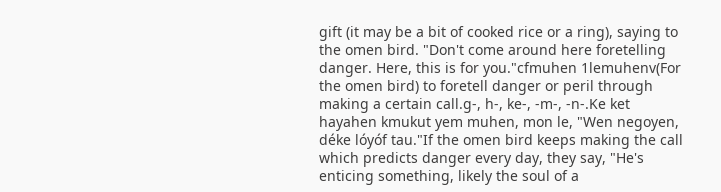gift (it may be a bit of cooked rice or a ring), saying to the omen bird. "Don't come around here foretelling danger. Here, this is for you."cfmuhen 1lemuhenv(For the omen bird) to foretell danger or peril through making a certain call.g-, h-, ke-, -m-, -n-.Ke ket hayahen kmukut yem muhen, mon le, "Wen negoyen, déke lóyóf tau."If the omen bird keeps making the call which predicts danger every day, they say, "He's enticing something, likely the soul of a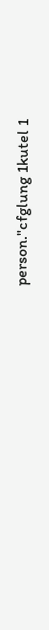person."cfglung 1kutel 1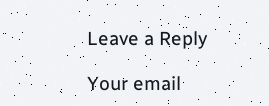Leave a Reply

Your email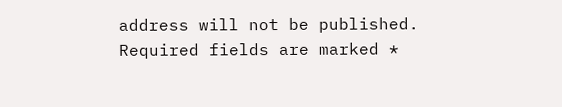address will not be published. Required fields are marked *